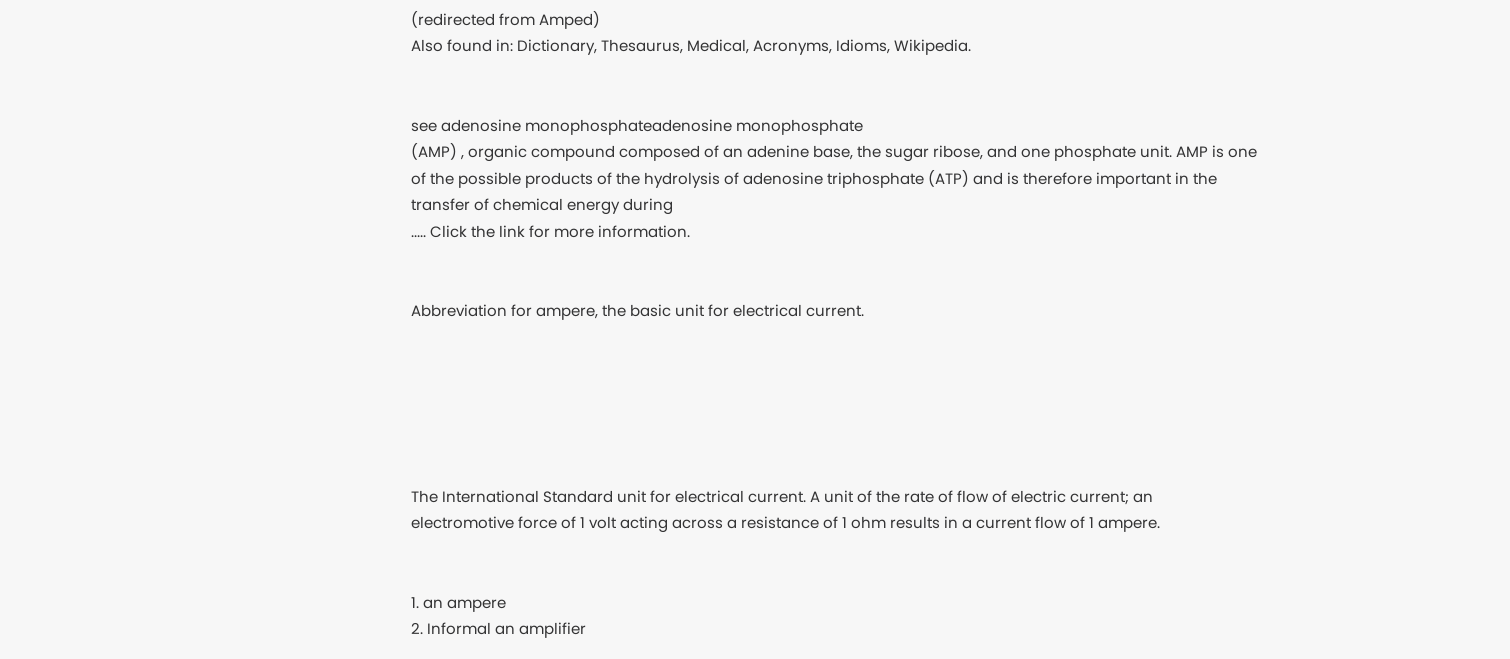(redirected from Amped)
Also found in: Dictionary, Thesaurus, Medical, Acronyms, Idioms, Wikipedia.


see adenosine monophosphateadenosine monophosphate
(AMP) , organic compound composed of an adenine base, the sugar ribose, and one phosphate unit. AMP is one of the possible products of the hydrolysis of adenosine triphosphate (ATP) and is therefore important in the transfer of chemical energy during
..... Click the link for more information.


Abbreviation for ampere, the basic unit for electrical current.






The International Standard unit for electrical current. A unit of the rate of flow of electric current; an electromotive force of 1 volt acting across a resistance of 1 ohm results in a current flow of 1 ampere.


1. an ampere
2. Informal an amplifier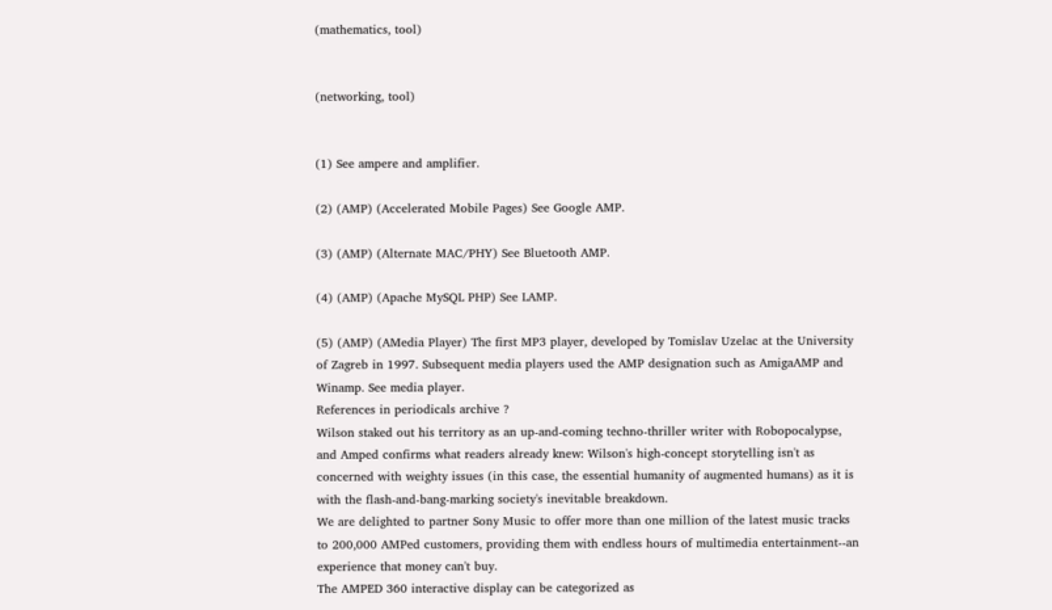(mathematics, tool)


(networking, tool)


(1) See ampere and amplifier.

(2) (AMP) (Accelerated Mobile Pages) See Google AMP.

(3) (AMP) (Alternate MAC/PHY) See Bluetooth AMP.

(4) (AMP) (Apache MySQL PHP) See LAMP.

(5) (AMP) (AMedia Player) The first MP3 player, developed by Tomislav Uzelac at the University of Zagreb in 1997. Subsequent media players used the AMP designation such as AmigaAMP and Winamp. See media player.
References in periodicals archive ?
Wilson staked out his territory as an up-and-coming techno-thriller writer with Robopocalypse, and Amped confirms what readers already knew: Wilson's high-concept storytelling isn't as concerned with weighty issues (in this case, the essential humanity of augmented humans) as it is with the flash-and-bang-marking society's inevitable breakdown.
We are delighted to partner Sony Music to offer more than one million of the latest music tracks to 200,000 AMPed customers, providing them with endless hours of multimedia entertainment--an experience that money can't buy.
The AMPED 360 interactive display can be categorized as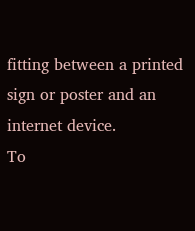fitting between a printed sign or poster and an internet device.
To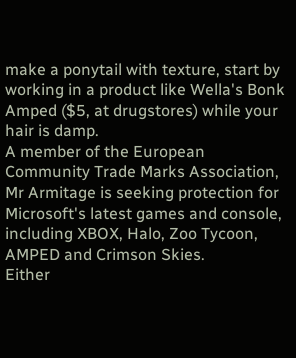make a ponytail with texture, start by working in a product like Wella's Bonk Amped ($5, at drugstores) while your hair is damp.
A member of the European Community Trade Marks Association, Mr Armitage is seeking protection for Microsoft's latest games and console, including XBOX, Halo, Zoo Tycoon, AMPED and Crimson Skies.
Either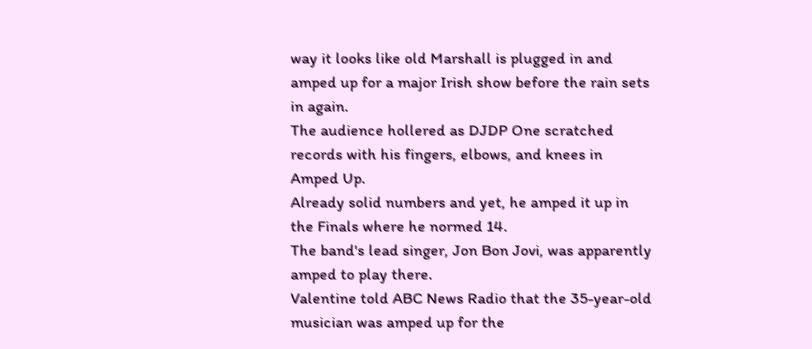way it looks like old Marshall is plugged in and amped up for a major Irish show before the rain sets in again.
The audience hollered as DJDP One scratched records with his fingers, elbows, and knees in Amped Up.
Already solid numbers and yet, he amped it up in the Finals where he normed 14.
The band's lead singer, Jon Bon Jovi, was apparently amped to play there.
Valentine told ABC News Radio that the 35-year-old musician was amped up for the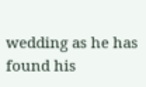wedding as he has found his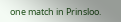one match in Prinsloo.